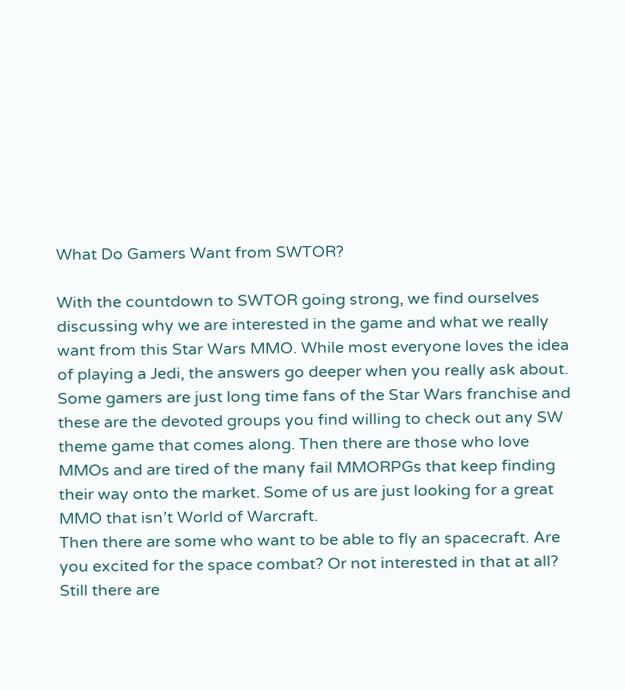What Do Gamers Want from SWTOR?

With the countdown to SWTOR going strong, we find ourselves discussing why we are interested in the game and what we really want from this Star Wars MMO. While most everyone loves the idea of playing a Jedi, the answers go deeper when you really ask about.
Some gamers are just long time fans of the Star Wars franchise and these are the devoted groups you find willing to check out any SW theme game that comes along. Then there are those who love MMOs and are tired of the many fail MMORPGs that keep finding their way onto the market. Some of us are just looking for a great MMO that isn’t World of Warcraft.
Then there are some who want to be able to fly an spacecraft. Are you excited for the space combat? Or not interested in that at all?
Still there are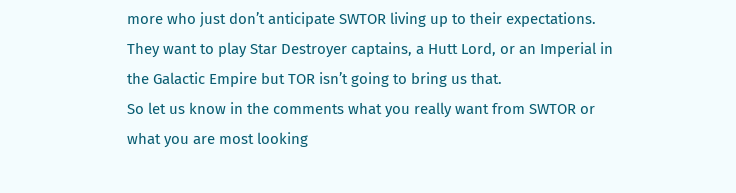more who just don’t anticipate SWTOR living up to their expectations. They want to play Star Destroyer captains, a Hutt Lord, or an Imperial in the Galactic Empire but TOR isn’t going to bring us that.
So let us know in the comments what you really want from SWTOR or what you are most looking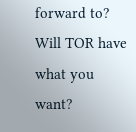forward to? Will TOR have what you want?